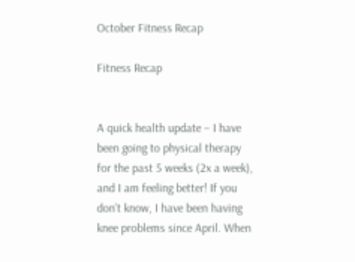October Fitness Recap

Fitness Recap


A quick health update – I have been going to physical therapy for the past 5 weeks (2x a week), and I am feeling better! If you don’t know, I have been having knee problems since April. When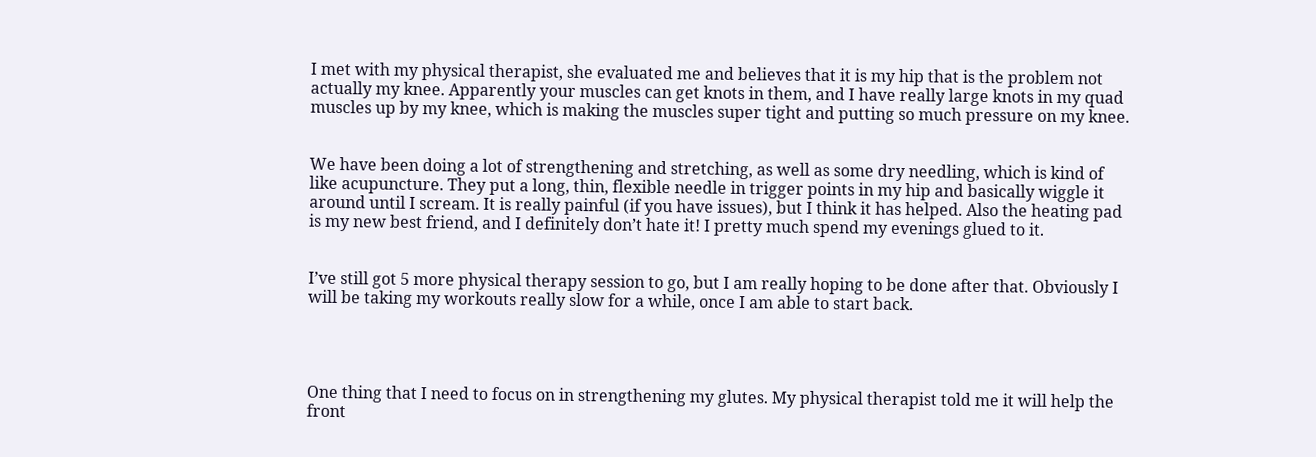I met with my physical therapist, she evaluated me and believes that it is my hip that is the problem not actually my knee. Apparently your muscles can get knots in them, and I have really large knots in my quad muscles up by my knee, which is making the muscles super tight and putting so much pressure on my knee.


We have been doing a lot of strengthening and stretching, as well as some dry needling, which is kind of like acupuncture. They put a long, thin, flexible needle in trigger points in my hip and basically wiggle it around until I scream. It is really painful (if you have issues), but I think it has helped. Also the heating pad is my new best friend, and I definitely don’t hate it! I pretty much spend my evenings glued to it.


I’ve still got 5 more physical therapy session to go, but I am really hoping to be done after that. Obviously I will be taking my workouts really slow for a while, once I am able to start back.




One thing that I need to focus on in strengthening my glutes. My physical therapist told me it will help the front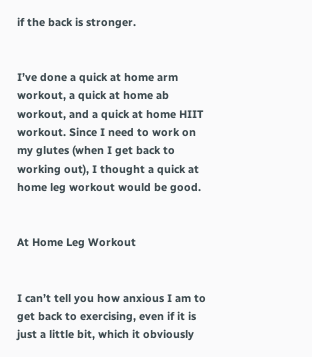if the back is stronger.


I’ve done a quick at home arm workout, a quick at home ab workout, and a quick at home HIIT workout. Since I need to work on my glutes (when I get back to working out), I thought a quick at home leg workout would be good.


At Home Leg Workout


I can’t tell you how anxious I am to get back to exercising, even if it is just a little bit, which it obviously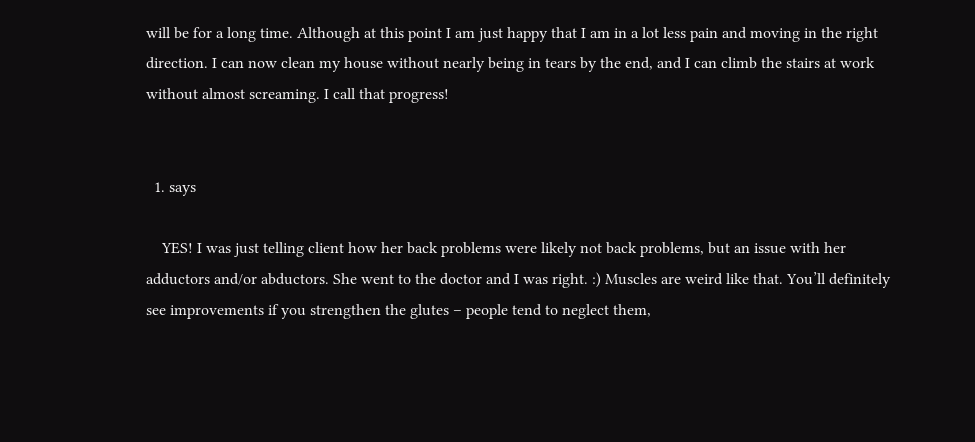will be for a long time. Although at this point I am just happy that I am in a lot less pain and moving in the right direction. I can now clean my house without nearly being in tears by the end, and I can climb the stairs at work without almost screaming. I call that progress!


  1. says

    YES! I was just telling client how her back problems were likely not back problems, but an issue with her adductors and/or abductors. She went to the doctor and I was right. :) Muscles are weird like that. You’ll definitely see improvements if you strengthen the glutes – people tend to neglect them,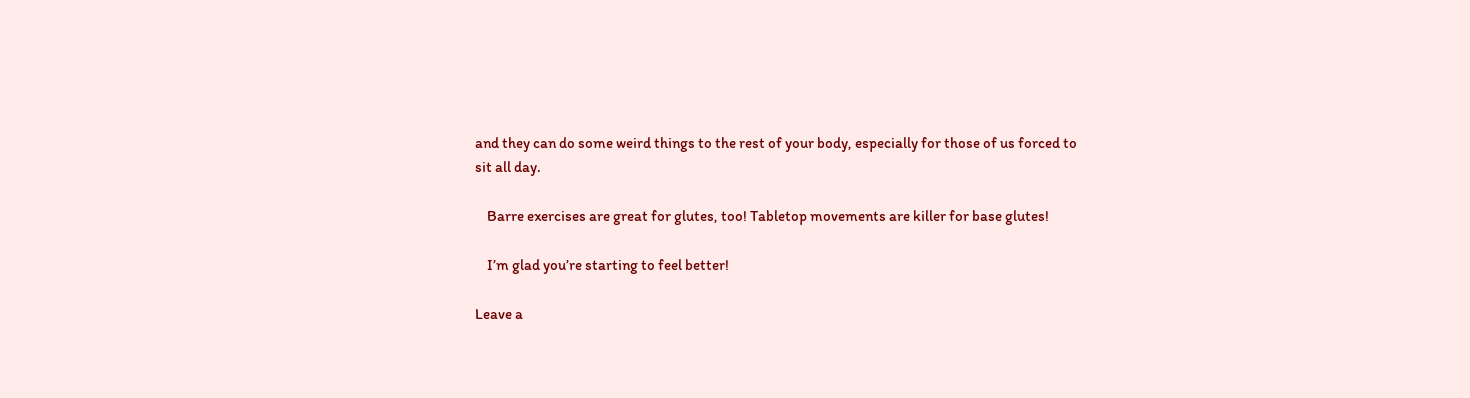and they can do some weird things to the rest of your body, especially for those of us forced to sit all day.

    Barre exercises are great for glutes, too! Tabletop movements are killer for base glutes!

    I’m glad you’re starting to feel better!

Leave a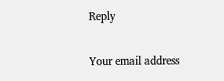Reply

Your email address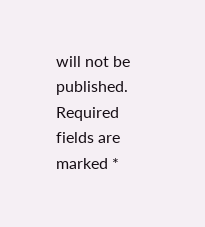will not be published. Required fields are marked *